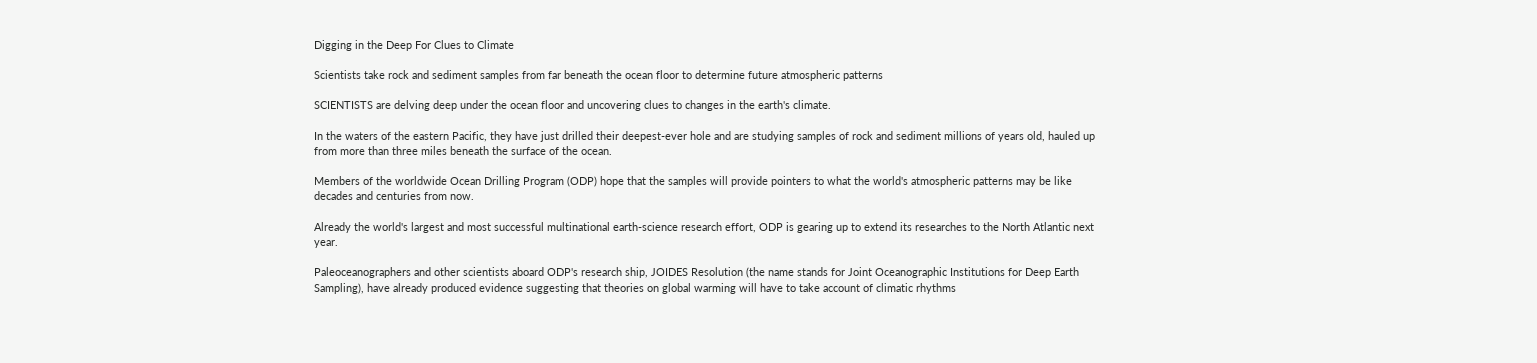Digging in the Deep For Clues to Climate

Scientists take rock and sediment samples from far beneath the ocean floor to determine future atmospheric patterns

SCIENTISTS are delving deep under the ocean floor and uncovering clues to changes in the earth's climate.

In the waters of the eastern Pacific, they have just drilled their deepest-ever hole and are studying samples of rock and sediment millions of years old, hauled up from more than three miles beneath the surface of the ocean.

Members of the worldwide Ocean Drilling Program (ODP) hope that the samples will provide pointers to what the world's atmospheric patterns may be like decades and centuries from now.

Already the world's largest and most successful multinational earth-science research effort, ODP is gearing up to extend its researches to the North Atlantic next year.

Paleoceanographers and other scientists aboard ODP's research ship, JOIDES Resolution (the name stands for Joint Oceanographic Institutions for Deep Earth Sampling), have already produced evidence suggesting that theories on global warming will have to take account of climatic rhythms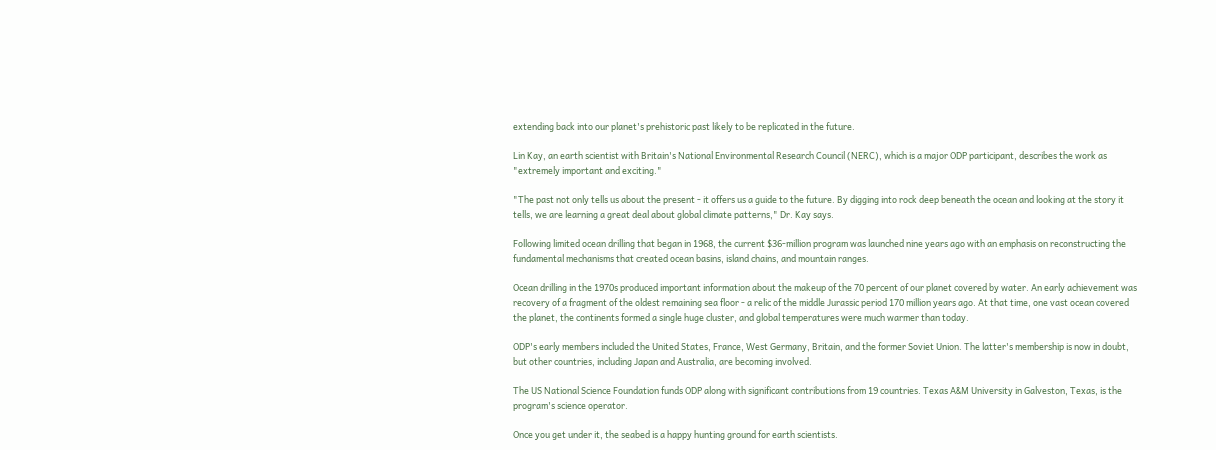extending back into our planet's prehistoric past likely to be replicated in the future.

Lin Kay, an earth scientist with Britain's National Environmental Research Council (NERC), which is a major ODP participant, describes the work as "extremely important and exciting."

"The past not only tells us about the present - it offers us a guide to the future. By digging into rock deep beneath the ocean and looking at the story it tells, we are learning a great deal about global climate patterns," Dr. Kay says.

Following limited ocean drilling that began in 1968, the current $36-million program was launched nine years ago with an emphasis on reconstructing the fundamental mechanisms that created ocean basins, island chains, and mountain ranges.

Ocean drilling in the 1970s produced important information about the makeup of the 70 percent of our planet covered by water. An early achievement was recovery of a fragment of the oldest remaining sea floor - a relic of the middle Jurassic period 170 million years ago. At that time, one vast ocean covered the planet, the continents formed a single huge cluster, and global temperatures were much warmer than today.

ODP's early members included the United States, France, West Germany, Britain, and the former Soviet Union. The latter's membership is now in doubt, but other countries, including Japan and Australia, are becoming involved.

The US National Science Foundation funds ODP along with significant contributions from 19 countries. Texas A&M University in Galveston, Texas, is the program's science operator.

Once you get under it, the seabed is a happy hunting ground for earth scientists.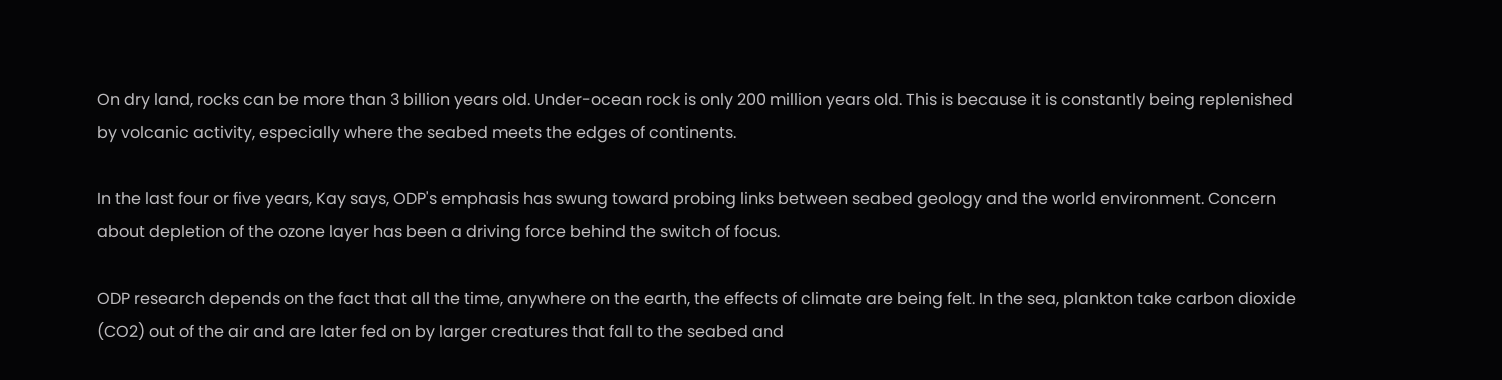On dry land, rocks can be more than 3 billion years old. Under-ocean rock is only 200 million years old. This is because it is constantly being replenished by volcanic activity, especially where the seabed meets the edges of continents.

In the last four or five years, Kay says, ODP's emphasis has swung toward probing links between seabed geology and the world environment. Concern about depletion of the ozone layer has been a driving force behind the switch of focus.

ODP research depends on the fact that all the time, anywhere on the earth, the effects of climate are being felt. In the sea, plankton take carbon dioxide (CO2) out of the air and are later fed on by larger creatures that fall to the seabed and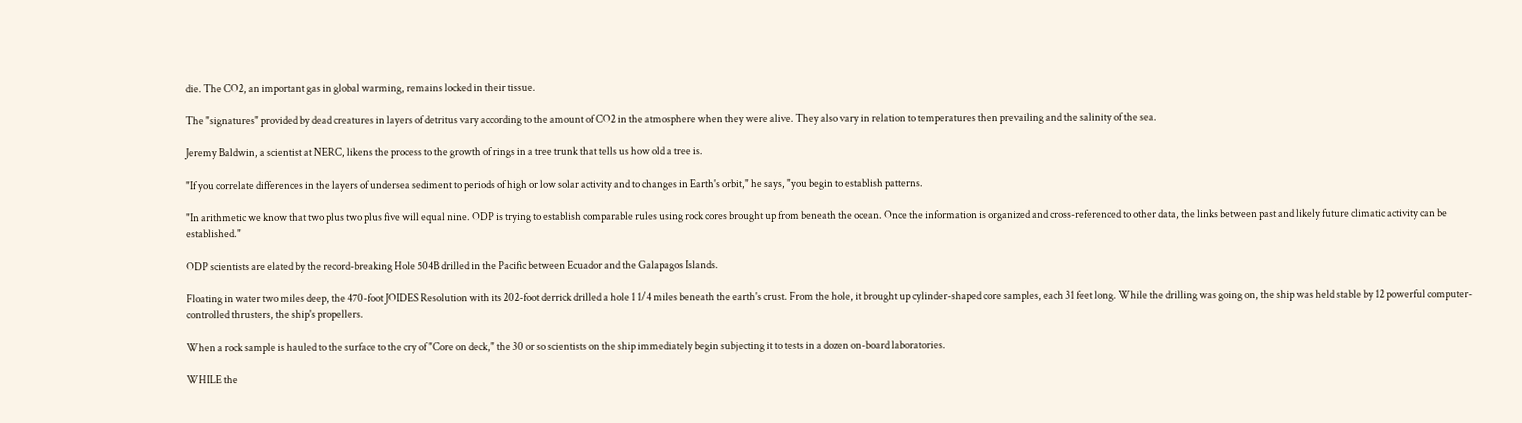die. The CO2, an important gas in global warming, remains locked in their tissue.

The "signatures" provided by dead creatures in layers of detritus vary according to the amount of CO2 in the atmosphere when they were alive. They also vary in relation to temperatures then prevailing and the salinity of the sea.

Jeremy Baldwin, a scientist at NERC, likens the process to the growth of rings in a tree trunk that tells us how old a tree is.

"If you correlate differences in the layers of undersea sediment to periods of high or low solar activity and to changes in Earth's orbit," he says, "you begin to establish patterns.

"In arithmetic we know that two plus two plus five will equal nine. ODP is trying to establish comparable rules using rock cores brought up from beneath the ocean. Once the information is organized and cross-referenced to other data, the links between past and likely future climatic activity can be established."

ODP scientists are elated by the record-breaking Hole 504B drilled in the Pacific between Ecuador and the Galapagos Islands.

Floating in water two miles deep, the 470-foot JOIDES Resolution with its 202-foot derrick drilled a hole 1 1/4 miles beneath the earth's crust. From the hole, it brought up cylinder-shaped core samples, each 31 feet long. While the drilling was going on, the ship was held stable by 12 powerful computer-controlled thrusters, the ship's propellers.

When a rock sample is hauled to the surface to the cry of "Core on deck," the 30 or so scientists on the ship immediately begin subjecting it to tests in a dozen on-board laboratories.

WHILE the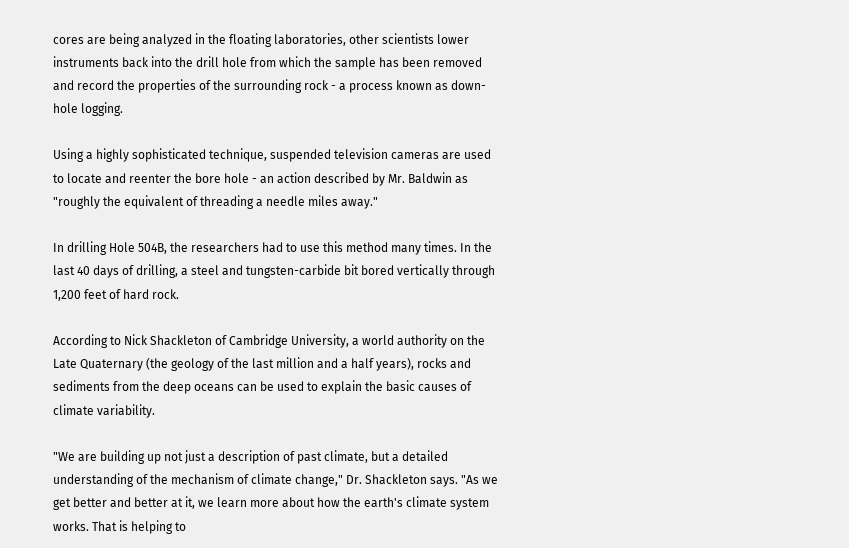cores are being analyzed in the floating laboratories, other scientists lower instruments back into the drill hole from which the sample has been removed and record the properties of the surrounding rock - a process known as down-hole logging.

Using a highly sophisticated technique, suspended television cameras are used to locate and reenter the bore hole - an action described by Mr. Baldwin as "roughly the equivalent of threading a needle miles away."

In drilling Hole 504B, the researchers had to use this method many times. In the last 40 days of drilling, a steel and tungsten-carbide bit bored vertically through 1,200 feet of hard rock.

According to Nick Shackleton of Cambridge University, a world authority on the Late Quaternary (the geology of the last million and a half years), rocks and sediments from the deep oceans can be used to explain the basic causes of climate variability.

"We are building up not just a description of past climate, but a detailed understanding of the mechanism of climate change," Dr. Shackleton says. "As we get better and better at it, we learn more about how the earth's climate system works. That is helping to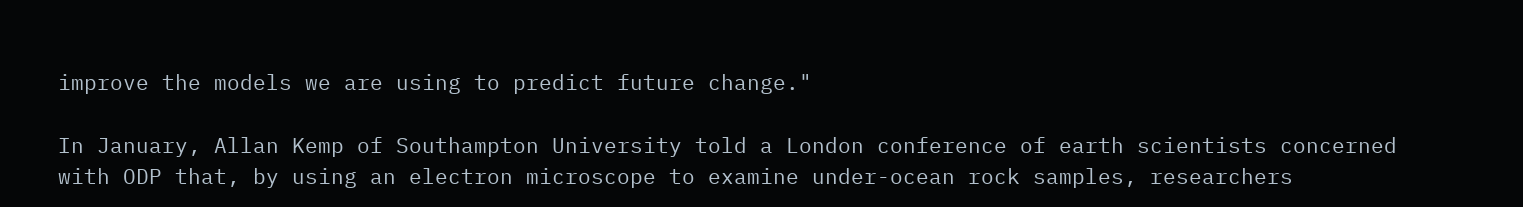improve the models we are using to predict future change."

In January, Allan Kemp of Southampton University told a London conference of earth scientists concerned with ODP that, by using an electron microscope to examine under-ocean rock samples, researchers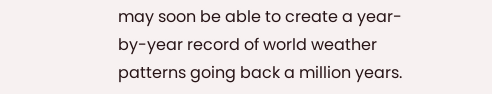may soon be able to create a year-by-year record of world weather patterns going back a million years.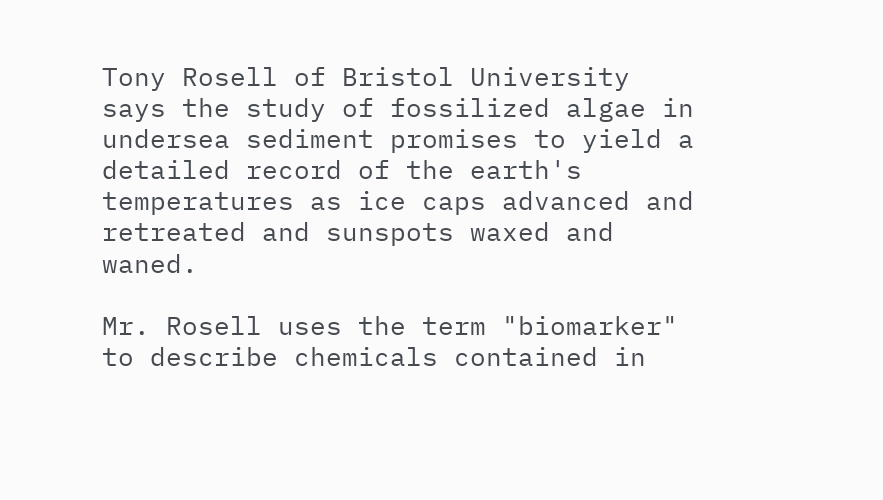Tony Rosell of Bristol University says the study of fossilized algae in undersea sediment promises to yield a detailed record of the earth's temperatures as ice caps advanced and retreated and sunspots waxed and waned.

Mr. Rosell uses the term "biomarker" to describe chemicals contained in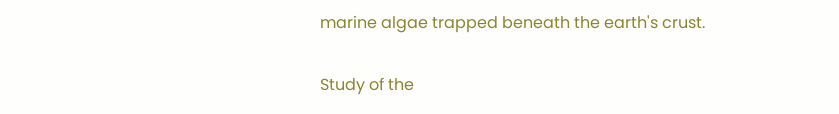marine algae trapped beneath the earth's crust.

Study of the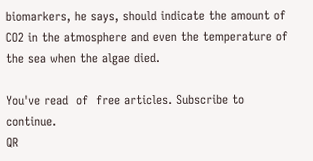biomarkers, he says, should indicate the amount of CO2 in the atmosphere and even the temperature of the sea when the algae died.

You've read  of  free articles. Subscribe to continue.
QR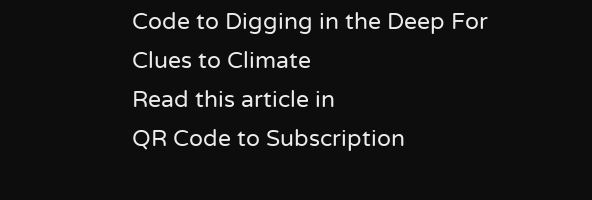Code to Digging in the Deep For Clues to Climate
Read this article in
QR Code to Subscription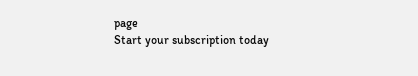page
Start your subscription today